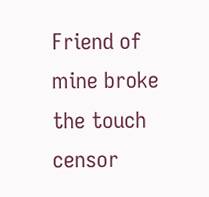Friend of mine broke the touch censor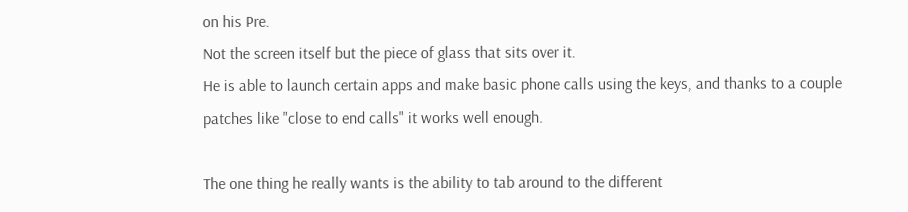on his Pre.
Not the screen itself but the piece of glass that sits over it.
He is able to launch certain apps and make basic phone calls using the keys, and thanks to a couple patches like "close to end calls" it works well enough.

The one thing he really wants is the ability to tab around to the different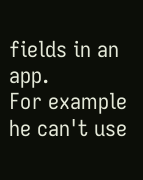fields in an app.
For example he can't use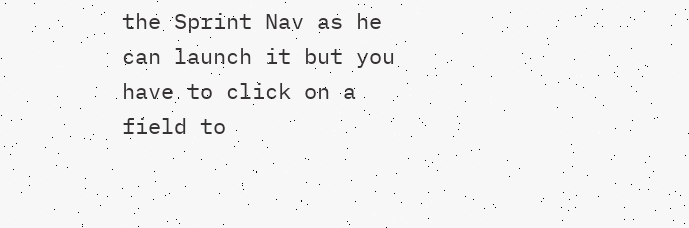the Sprint Nav as he can launch it but you have to click on a field to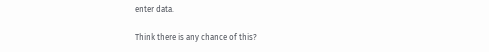enter data.

Think there is any chance of this?